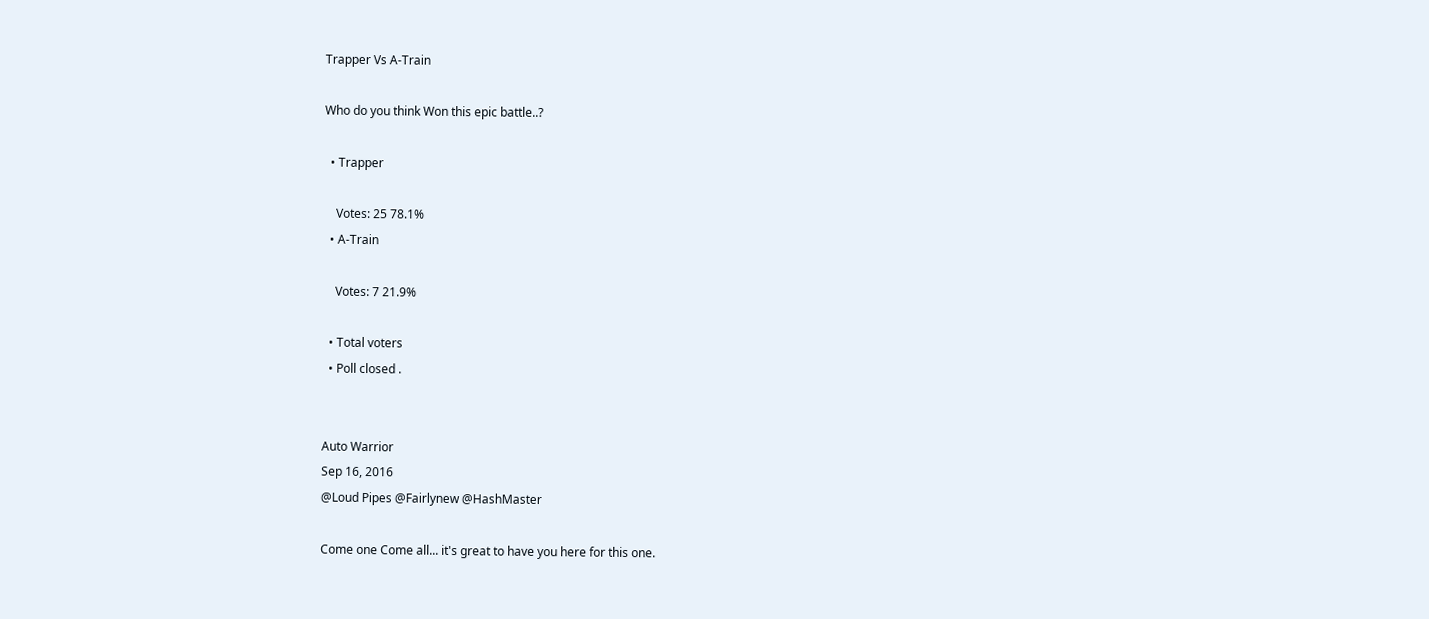Trapper Vs A-Train

Who do you think Won this epic battle..?

  • Trapper

    Votes: 25 78.1%
  • A-Train

    Votes: 7 21.9%

  • Total voters
  • Poll closed .


Auto Warrior
Sep 16, 2016
@Loud Pipes @Fairlynew @HashMaster

Come one Come all... it's great to have you here for this one.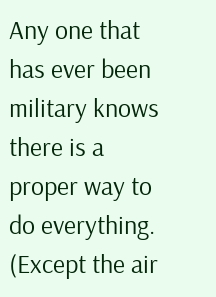Any one that has ever been military knows there is a proper way to do everything. (Except the air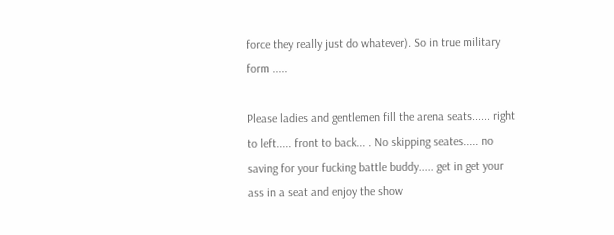force they really just do whatever). So in true military form .....

Please ladies and gentlemen fill the arena seats...... right to left..... front to back... . No skipping seates..... no saving for your fucking battle buddy..... get in get your ass in a seat and enjoy the show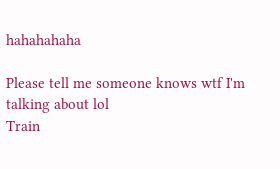hahahahaha

Please tell me someone knows wtf I'm talking about lol
Train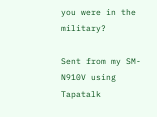you were in the military?

Sent from my SM-N910V using Tapatalk